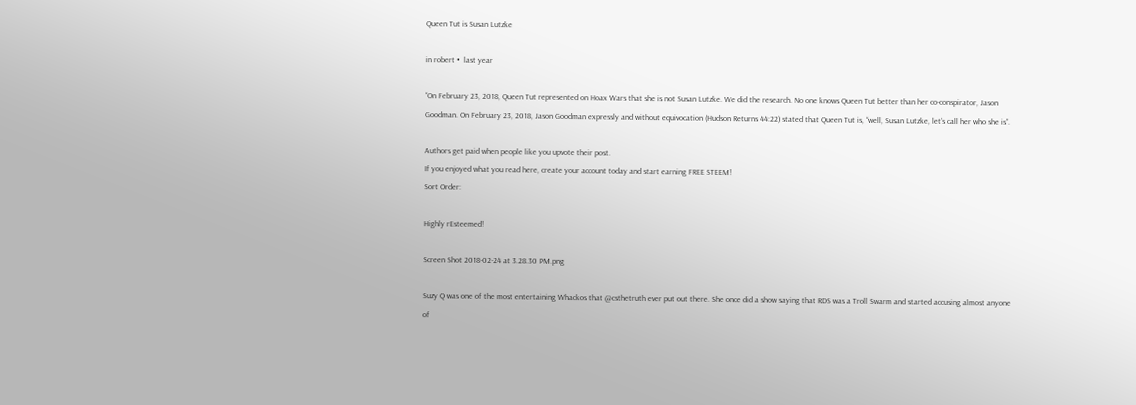Queen Tut is Susan Lutzke

in robert •  last year

“On February 23, 2018, Queen Tut represented on Hoax Wars that she is not Susan Lutzke. We did the research. No one knows Queen Tut better than her co-conspirator, Jason Goodman. On February 23, 2018, Jason Goodman expressly and without equivocation (Hudson Returns 44:22) stated that Queen Tut is, “well, Susan Lutzke, let’s call her who she is”.

Authors get paid when people like you upvote their post.
If you enjoyed what you read here, create your account today and start earning FREE STEEM!
Sort Order:

Highly rEsteemed!

Screen Shot 2018-02-24 at 3.28.30 PM.png

Suzy Q was one of the most entertaining Whackos that @csthetruth ever put out there. She once did a show saying that RDS was a Troll Swarm and started accusing almost anyone of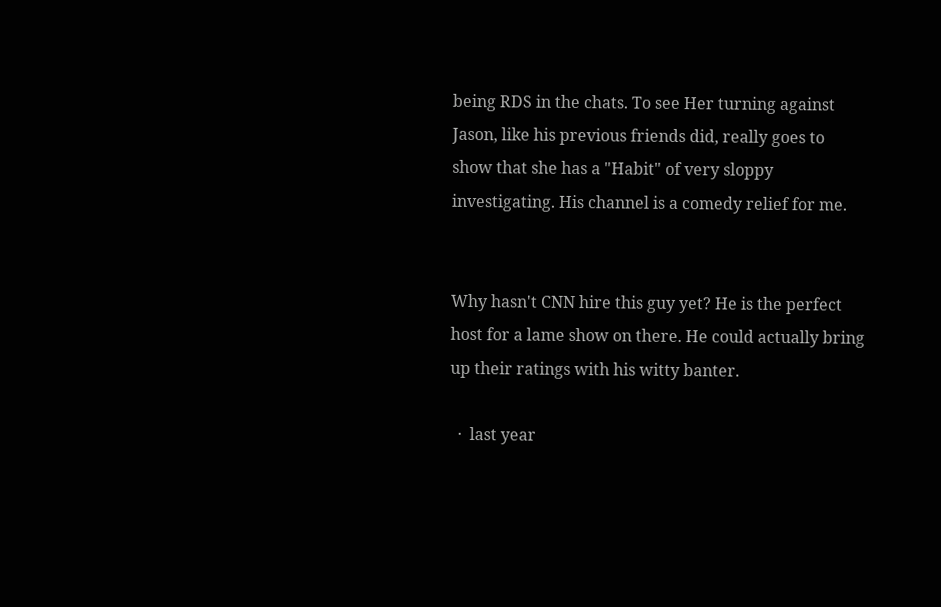being RDS in the chats. To see Her turning against Jason, like his previous friends did, really goes to show that she has a "Habit" of very sloppy investigating. His channel is a comedy relief for me.


Why hasn't CNN hire this guy yet? He is the perfect host for a lame show on there. He could actually bring up their ratings with his witty banter.

  ·  last year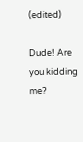(edited)

Dude! Are you kidding me?